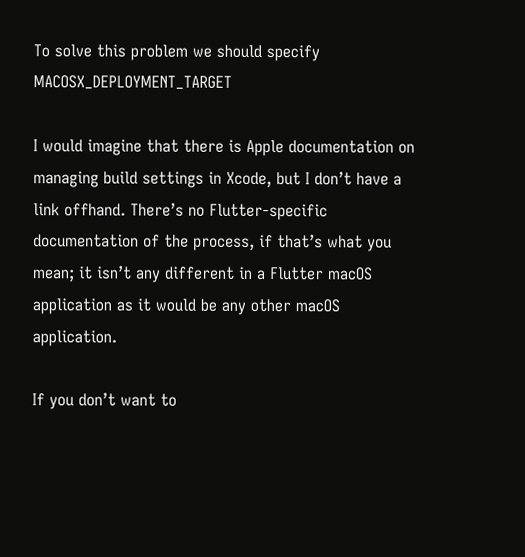To solve this problem we should specify MACOSX_DEPLOYMENT_TARGET

I would imagine that there is Apple documentation on managing build settings in Xcode, but I don’t have a link offhand. There’s no Flutter-specific documentation of the process, if that’s what you mean; it isn’t any different in a Flutter macOS application as it would be any other macOS application.

If you don’t want to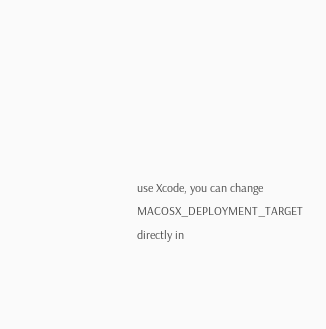use Xcode, you can change MACOSX_DEPLOYMENT_TARGET directly in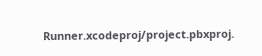Runner.xcodeproj/project.pbxproj.